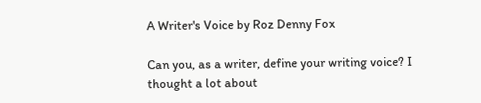A Writer's Voice by Roz Denny Fox

Can you, as a writer, define your writing voice? I thought a lot about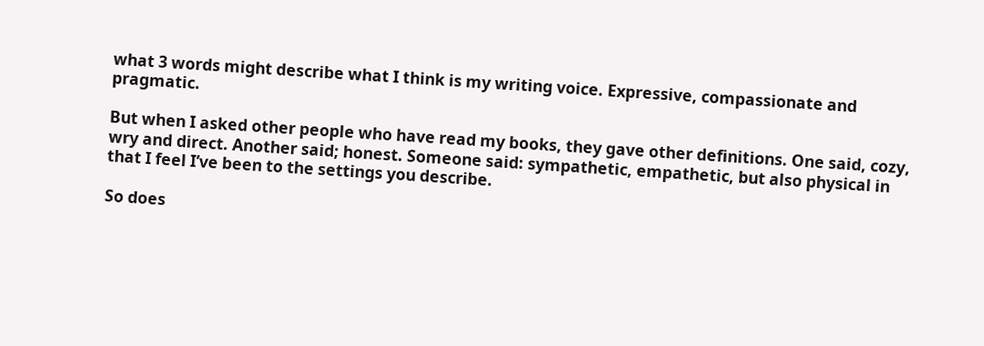what 3 words might describe what I think is my writing voice. Expressive, compassionate and pragmatic.

But when I asked other people who have read my books, they gave other definitions. One said, cozy, wry and direct. Another said; honest. Someone said: sympathetic, empathetic, but also physical in that I feel I’ve been to the settings you describe.

So does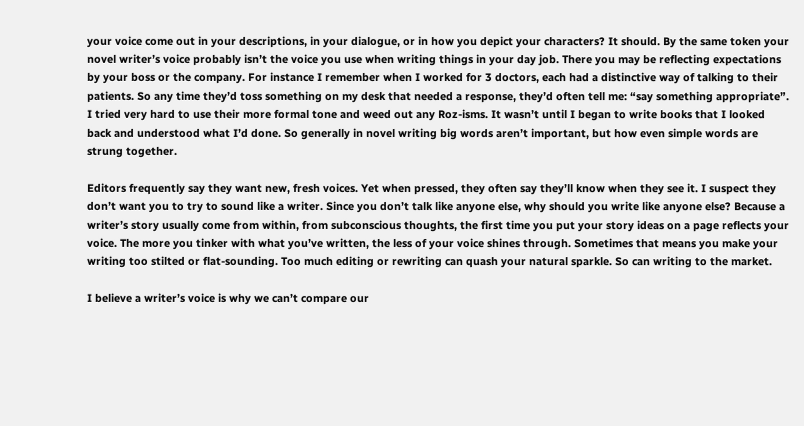your voice come out in your descriptions, in your dialogue, or in how you depict your characters? It should. By the same token your novel writer’s voice probably isn’t the voice you use when writing things in your day job. There you may be reflecting expectations by your boss or the company. For instance I remember when I worked for 3 doctors, each had a distinctive way of talking to their patients. So any time they’d toss something on my desk that needed a response, they’d often tell me: “say something appropriate”. I tried very hard to use their more formal tone and weed out any Roz-isms. It wasn’t until I began to write books that I looked back and understood what I’d done. So generally in novel writing big words aren’t important, but how even simple words are strung together.

Editors frequently say they want new, fresh voices. Yet when pressed, they often say they’ll know when they see it. I suspect they don’t want you to try to sound like a writer. Since you don’t talk like anyone else, why should you write like anyone else? Because a writer’s story usually come from within, from subconscious thoughts, the first time you put your story ideas on a page reflects your voice. The more you tinker with what you’ve written, the less of your voice shines through. Sometimes that means you make your writing too stilted or flat-sounding. Too much editing or rewriting can quash your natural sparkle. So can writing to the market.

I believe a writer’s voice is why we can’t compare our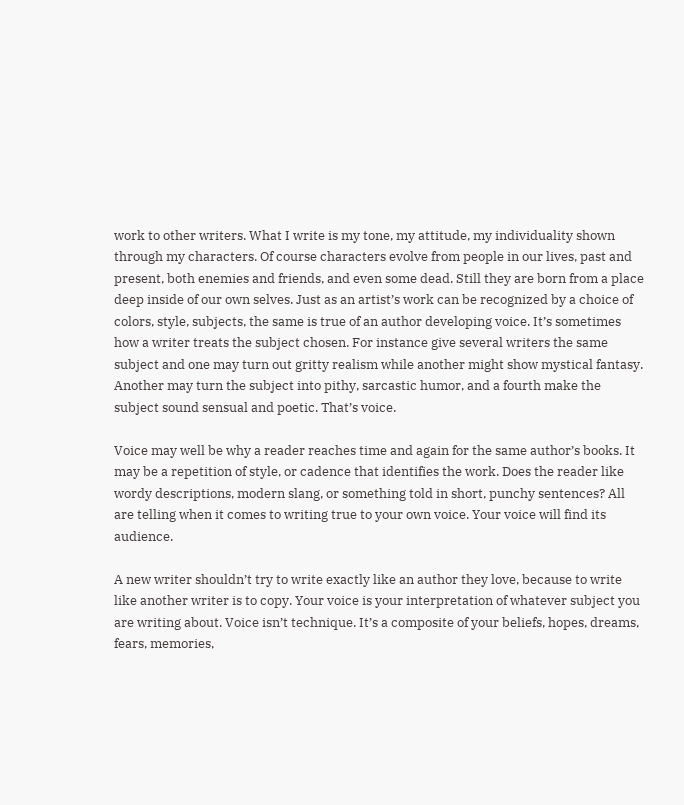work to other writers. What I write is my tone, my attitude, my individuality shown through my characters. Of course characters evolve from people in our lives, past and present, both enemies and friends, and even some dead. Still they are born from a place deep inside of our own selves. Just as an artist’s work can be recognized by a choice of colors, style, subjects, the same is true of an author developing voice. It’s sometimes how a writer treats the subject chosen. For instance give several writers the same subject and one may turn out gritty realism while another might show mystical fantasy. Another may turn the subject into pithy, sarcastic humor, and a fourth make the subject sound sensual and poetic. That’s voice.

Voice may well be why a reader reaches time and again for the same author’s books. It may be a repetition of style, or cadence that identifies the work. Does the reader like wordy descriptions, modern slang, or something told in short, punchy sentences? All are telling when it comes to writing true to your own voice. Your voice will find its audience.

A new writer shouldn’t try to write exactly like an author they love, because to write like another writer is to copy. Your voice is your interpretation of whatever subject you are writing about. Voice isn’t technique. It’s a composite of your beliefs, hopes, dreams, fears, memories,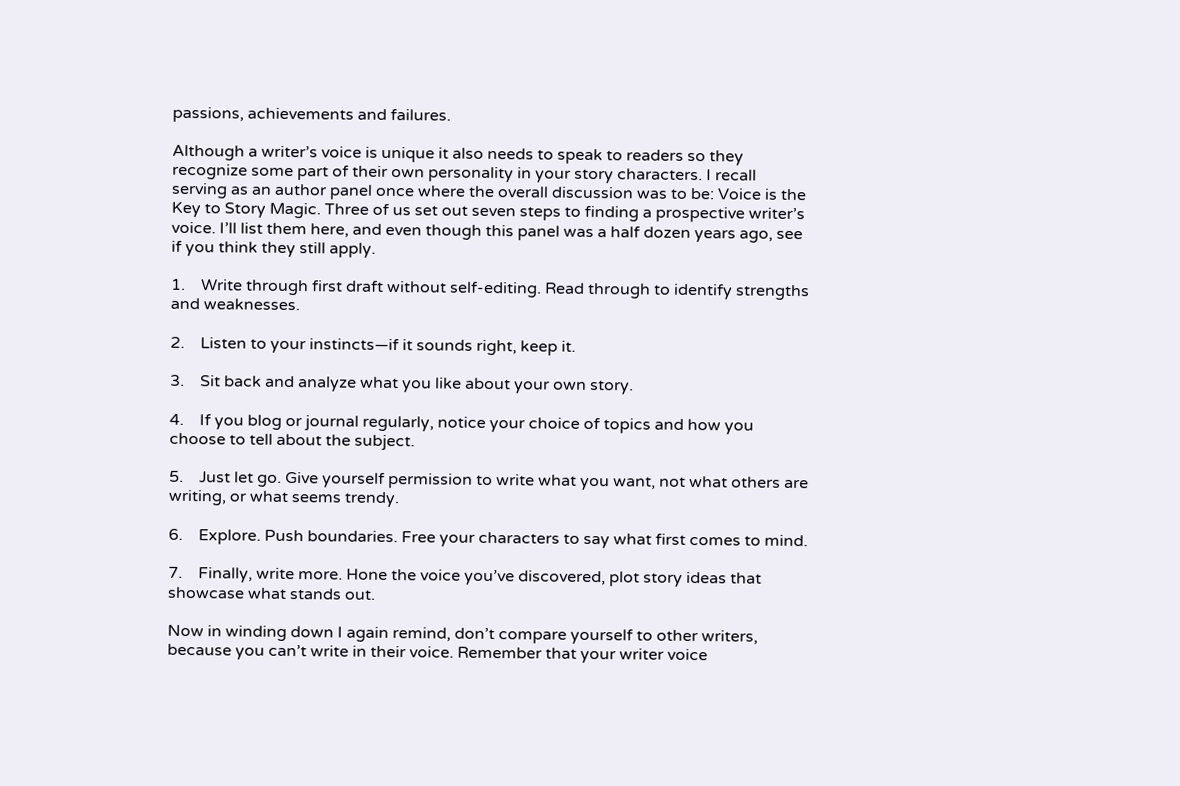passions, achievements and failures.

Although a writer’s voice is unique it also needs to speak to readers so they recognize some part of their own personality in your story characters. I recall serving as an author panel once where the overall discussion was to be: Voice is the Key to Story Magic. Three of us set out seven steps to finding a prospective writer’s voice. I’ll list them here, and even though this panel was a half dozen years ago, see if you think they still apply.

1.    Write through first draft without self-editing. Read through to identify strengths and weaknesses.

2.    Listen to your instincts—if it sounds right, keep it.

3.    Sit back and analyze what you like about your own story.

4.    If you blog or journal regularly, notice your choice of topics and how you choose to tell about the subject.

5.    Just let go. Give yourself permission to write what you want, not what others are writing, or what seems trendy.

6.    Explore. Push boundaries. Free your characters to say what first comes to mind.

7.    Finally, write more. Hone the voice you’ve discovered, plot story ideas that showcase what stands out.

Now in winding down I again remind, don’t compare yourself to other writers, because you can’t write in their voice. Remember that your writer voice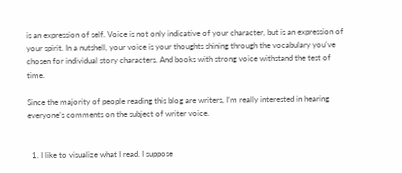is an expression of self. Voice is not only indicative of your character, but is an expression of your spirit. In a nutshell, your voice is your thoughts shining through the vocabulary you’ve chosen for individual story characters. And books with strong voice withstand the test of time.

Since the majority of people reading this blog are writers, I’m really interested in hearing everyone’s comments on the subject of writer voice.


  1. I like to visualize what I read. I suppose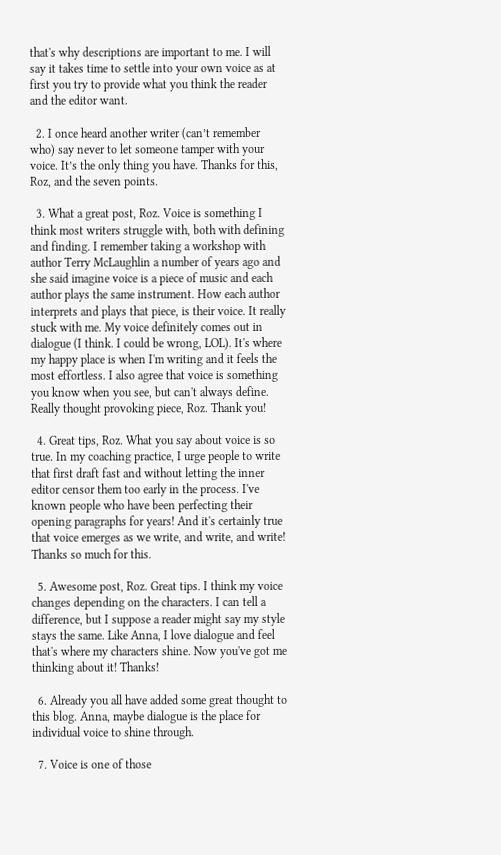that's why descriptions are important to me. I will say it takes time to settle into your own voice as at first you try to provide what you think the reader and the editor want.

  2. I once heard another writer (can’t remember who) say never to let someone tamper with your voice. It’s the only thing you have. Thanks for this, Roz, and the seven points.

  3. What a great post, Roz. Voice is something I think most writers struggle with, both with defining and finding. I remember taking a workshop with author Terry McLaughlin a number of years ago and she said imagine voice is a piece of music and each author plays the same instrument. How each author interprets and plays that piece, is their voice. It really stuck with me. My voice definitely comes out in dialogue (I think. I could be wrong, LOL). It's where my happy place is when I'm writing and it feels the most effortless. I also agree that voice is something you know when you see, but can't always define. Really thought provoking piece, Roz. Thank you!

  4. Great tips, Roz. What you say about voice is so true. In my coaching practice, I urge people to write that first draft fast and without letting the inner editor censor them too early in the process. I've known people who have been perfecting their opening paragraphs for years! And it's certainly true that voice emerges as we write, and write, and write! Thanks so much for this.

  5. Awesome post, Roz. Great tips. I think my voice changes depending on the characters. I can tell a difference, but I suppose a reader might say my style stays the same. Like Anna, I love dialogue and feel that's where my characters shine. Now you've got me thinking about it! Thanks!

  6. Already you all have added some great thought to this blog. Anna, maybe dialogue is the place for individual voice to shine through.

  7. Voice is one of those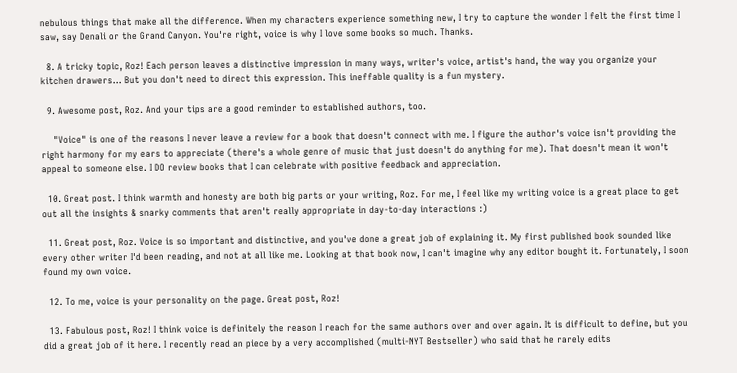nebulous things that make all the difference. When my characters experience something new, I try to capture the wonder I felt the first time I saw, say Denali or the Grand Canyon. You're right, voice is why I love some books so much. Thanks.

  8. A tricky topic, Roz! Each person leaves a distinctive impression in many ways, writer's voice, artist's hand, the way you organize your kitchen drawers... But you don't need to direct this expression. This ineffable quality is a fun mystery.

  9. Awesome post, Roz. And your tips are a good reminder to established authors, too.

    "Voice" is one of the reasons I never leave a review for a book that doesn't connect with me. I figure the author's voice isn't providing the right harmony for my ears to appreciate (there's a whole genre of music that just doesn't do anything for me). That doesn't mean it won't appeal to someone else. I DO review books that I can celebrate with positive feedback and appreciation.

  10. Great post. I think warmth and honesty are both big parts or your writing, Roz. For me, I feel like my writing voice is a great place to get out all the insights & snarky comments that aren't really appropriate in day-to-day interactions :)

  11. Great post, Roz. Voice is so important and distinctive, and you've done a great job of explaining it. My first published book sounded like every other writer I'd been reading, and not at all like me. Looking at that book now, I can't imagine why any editor bought it. Fortunately, I soon found my own voice.

  12. To me, voice is your personality on the page. Great post, Roz!

  13. Fabulous post, Roz! I think voice is definitely the reason I reach for the same authors over and over again. It is difficult to define, but you did a great job of it here. I recently read an piece by a very accomplished (multi-NYT Bestseller) who said that he rarely edits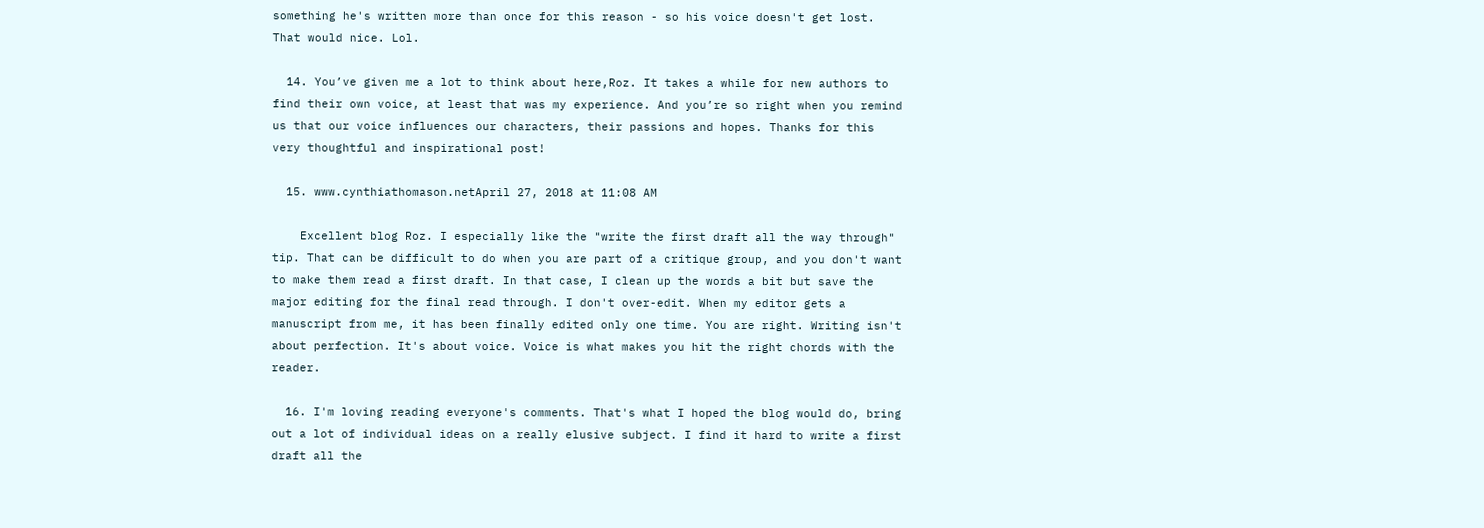something he's written more than once for this reason - so his voice doesn't get lost. That would nice. Lol.

  14. You’ve given me a lot to think about here,Roz. It takes a while for new authors to find their own voice, at least that was my experience. And you’re so right when you remind us that our voice influences our characters, their passions and hopes. Thanks for this very thoughtful and inspirational post!

  15. www.cynthiathomason.netApril 27, 2018 at 11:08 AM

    Excellent blog Roz. I especially like the "write the first draft all the way through" tip. That can be difficult to do when you are part of a critique group, and you don't want to make them read a first draft. In that case, I clean up the words a bit but save the major editing for the final read through. I don't over-edit. When my editor gets a manuscript from me, it has been finally edited only one time. You are right. Writing isn't about perfection. It's about voice. Voice is what makes you hit the right chords with the reader.

  16. I'm loving reading everyone's comments. That's what I hoped the blog would do, bring out a lot of individual ideas on a really elusive subject. I find it hard to write a first draft all the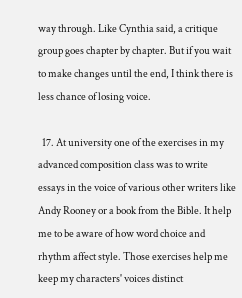way through. Like Cynthia said, a critique group goes chapter by chapter. But if you wait to make changes until the end, I think there is less chance of losing voice.

  17. At university one of the exercises in my advanced composition class was to write essays in the voice of various other writers like Andy Rooney or a book from the Bible. It help me to be aware of how word choice and rhythm affect style. Those exercises help me keep my characters' voices distinct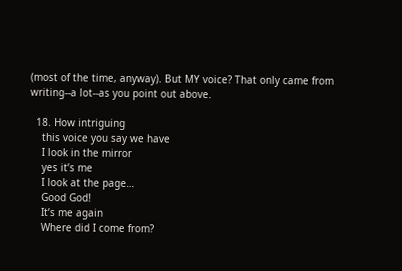(most of the time, anyway). But MY voice? That only came from writing--a lot--as you point out above.

  18. How intriguing
    this voice you say we have
    I look in the mirror
    yes it’s me
    I look at the page…
    Good God!
    It’s me again
    Where did I come from?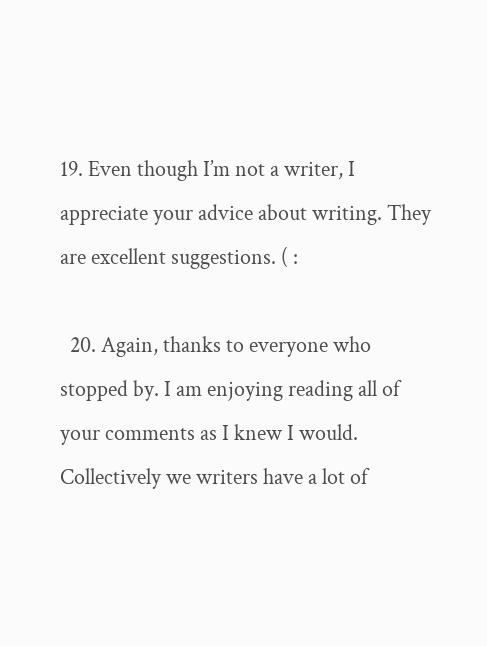19. Even though I’m not a writer, I appreciate your advice about writing. They are excellent suggestions. ( :

  20. Again, thanks to everyone who stopped by. I am enjoying reading all of your comments as I knew I would. Collectively we writers have a lot of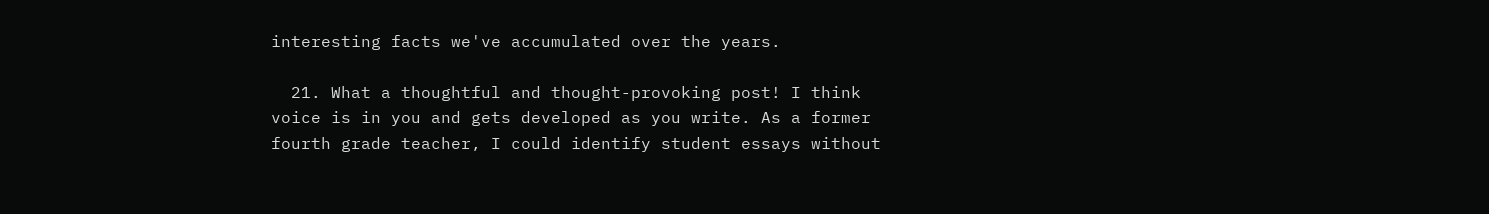interesting facts we've accumulated over the years.

  21. What a thoughtful and thought-provoking post! I think voice is in you and gets developed as you write. As a former fourth grade teacher, I could identify student essays without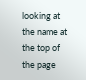looking at the name at the top of the page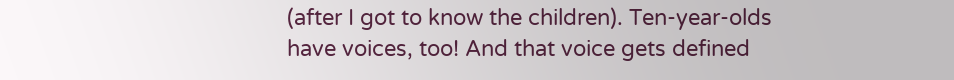(after I got to know the children). Ten-year-olds have voices, too! And that voice gets defined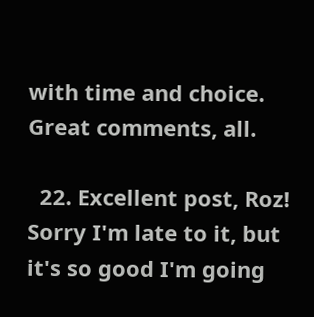with time and choice. Great comments, all.

  22. Excellent post, Roz! Sorry I'm late to it, but it's so good I'm going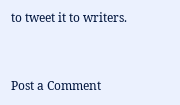to tweet it to writers.


Post a Comment